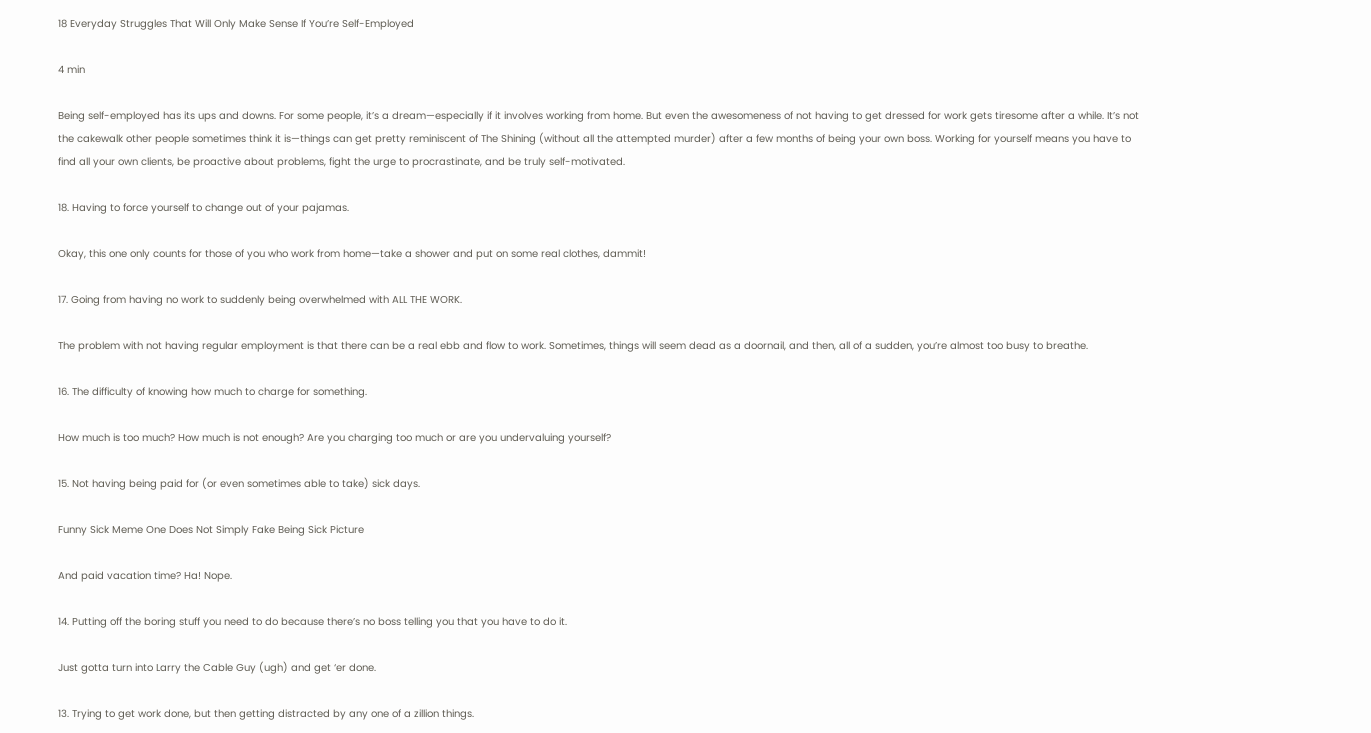18 Everyday Struggles That Will Only Make Sense If You’re Self-Employed

4 min

Being self-employed has its ups and downs. For some people, it’s a dream—especially if it involves working from home. But even the awesomeness of not having to get dressed for work gets tiresome after a while. It’s not the cakewalk other people sometimes think it is—things can get pretty reminiscent of The Shining (without all the attempted murder) after a few months of being your own boss. Working for yourself means you have to find all your own clients, be proactive about problems, fight the urge to procrastinate, and be truly self-motivated.

18. Having to force yourself to change out of your pajamas.

Okay, this one only counts for those of you who work from home—take a shower and put on some real clothes, dammit!

17. Going from having no work to suddenly being overwhelmed with ALL THE WORK.

The problem with not having regular employment is that there can be a real ebb and flow to work. Sometimes, things will seem dead as a doornail, and then, all of a sudden, you’re almost too busy to breathe.

16. The difficulty of knowing how much to charge for something.

How much is too much? How much is not enough? Are you charging too much or are you undervaluing yourself?

15. Not having being paid for (or even sometimes able to take) sick days.

Funny Sick Meme One Does Not Simply Fake Being Sick Picture

And paid vacation time? Ha! Nope.

14. Putting off the boring stuff you need to do because there’s no boss telling you that you have to do it.

Just gotta turn into Larry the Cable Guy (ugh) and get ‘er done.

13. Trying to get work done, but then getting distracted by any one of a zillion things.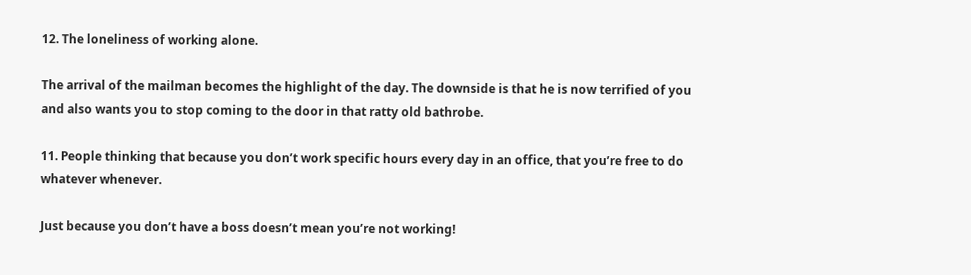12. The loneliness of working alone.

The arrival of the mailman becomes the highlight of the day. The downside is that he is now terrified of you and also wants you to stop coming to the door in that ratty old bathrobe.

11. People thinking that because you don’t work specific hours every day in an office, that you’re free to do whatever whenever.

Just because you don’t have a boss doesn’t mean you’re not working!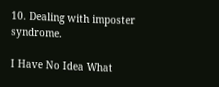10. Dealing with imposter syndrome.

I Have No Idea What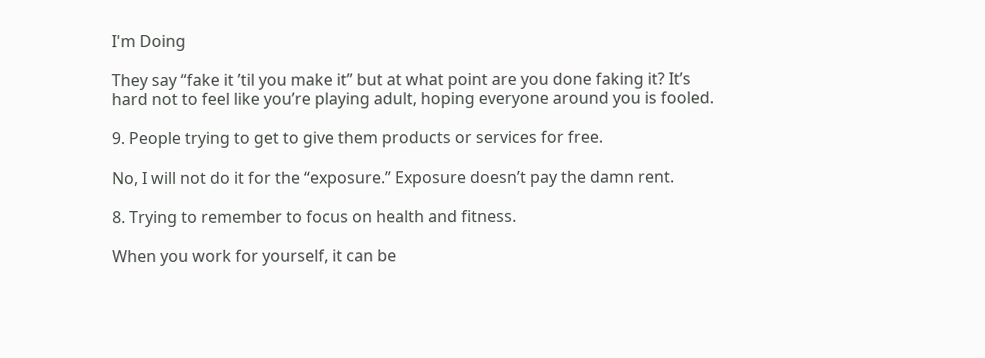I'm Doing

They say “fake it ’til you make it” but at what point are you done faking it? It’s hard not to feel like you’re playing adult, hoping everyone around you is fooled.

9. People trying to get to give them products or services for free.

No, I will not do it for the “exposure.” Exposure doesn’t pay the damn rent.

8. Trying to remember to focus on health and fitness.

When you work for yourself, it can be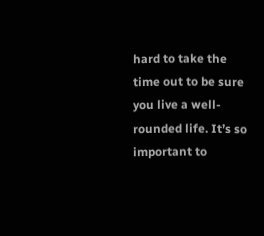hard to take the time out to be sure you live a well-rounded life. It’s so important to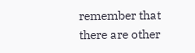remember that there are other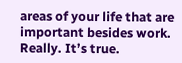areas of your life that are important besides work. Really. It’s true.